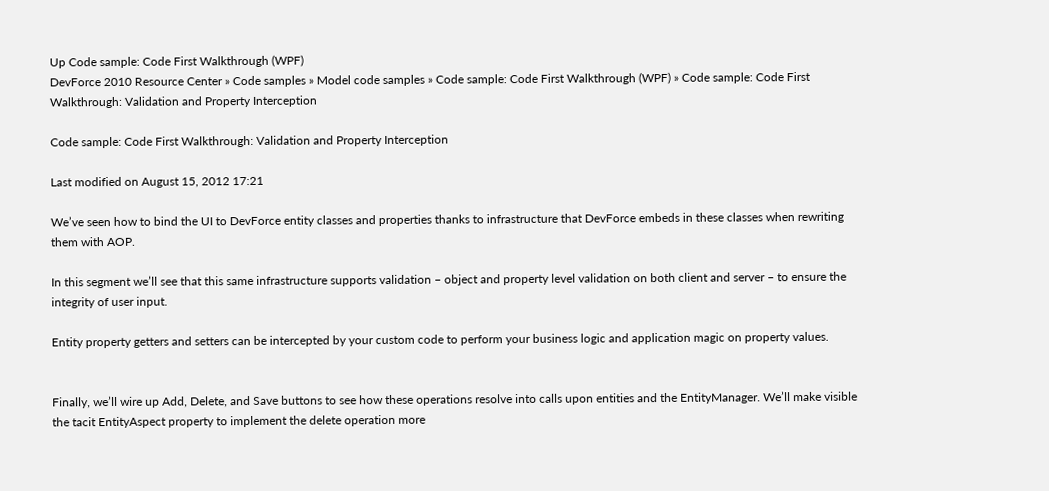Up Code sample: Code First Walkthrough (WPF)
DevForce 2010 Resource Center » Code samples » Model code samples » Code sample: Code First Walkthrough (WPF) » Code sample: Code First Walkthrough: Validation and Property Interception

Code sample: Code First Walkthrough: Validation and Property Interception

Last modified on August 15, 2012 17:21

We’ve seen how to bind the UI to DevForce entity classes and properties thanks to infrastructure that DevForce embeds in these classes when rewriting them with AOP.

In this segment we’ll see that this same infrastructure supports validation – object and property level validation on both client and server – to ensure the integrity of user input.

Entity property getters and setters can be intercepted by your custom code to perform your business logic and application magic on property values.


Finally, we’ll wire up Add, Delete, and Save buttons to see how these operations resolve into calls upon entities and the EntityManager. We’ll make visible the tacit EntityAspect property to implement the delete operation more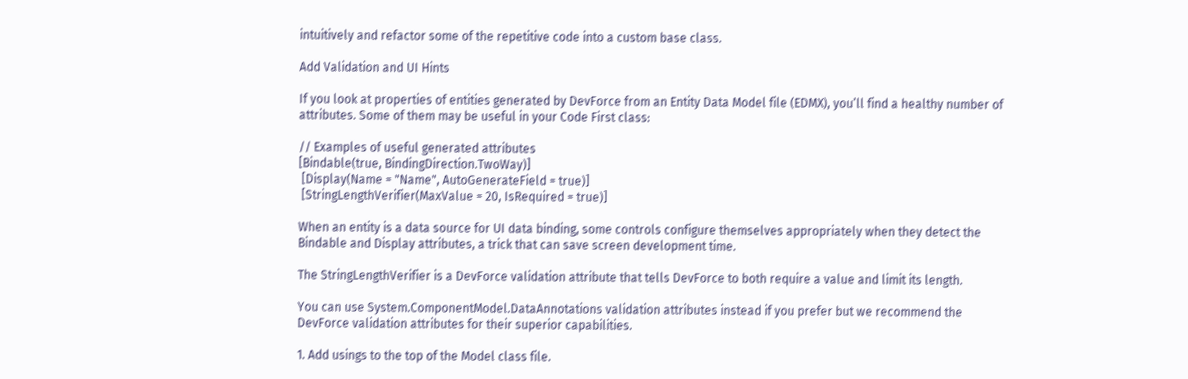intuitively and refactor some of the repetitive code into a custom base class.

Add Validation and UI Hints

If you look at properties of entities generated by DevForce from an Entity Data Model file (EDMX), you’ll find a healthy number of attributes. Some of them may be useful in your Code First class:

// Examples of useful generated attributes
[Bindable(true, BindingDirection.TwoWay)]
 [Display(Name = "Name", AutoGenerateField = true)]
 [StringLengthVerifier(MaxValue = 20, IsRequired = true)]

When an entity is a data source for UI data binding, some controls configure themselves appropriately when they detect the Bindable and Display attributes, a trick that can save screen development time.

The StringLengthVerifier is a DevForce validation attribute that tells DevForce to both require a value and limit its length.

You can use System.ComponentModel.DataAnnotations validation attributes instead if you prefer but we recommend the DevForce validation attributes for their superior capabilities.

1. Add usings to the top of the Model class file.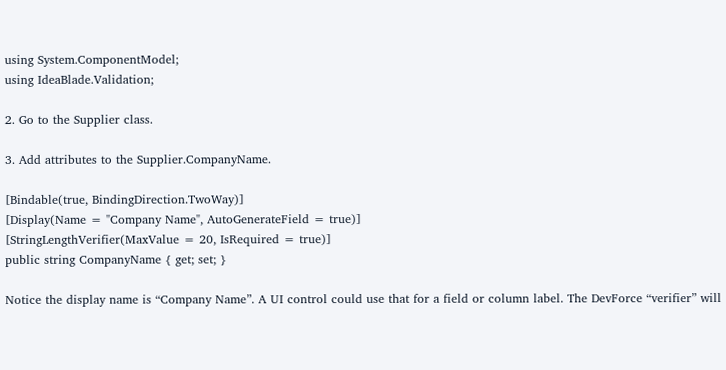using System.ComponentModel;
using IdeaBlade.Validation;

2. Go to the Supplier class.

3. Add attributes to the Supplier.CompanyName.

[Bindable(true, BindingDirection.TwoWay)]
[Display(Name = "Company Name", AutoGenerateField = true)]
[StringLengthVerifier(MaxValue = 20, IsRequired = true)]
public string CompanyName { get; set; }

Notice the display name is “Company Name”. A UI control could use that for a field or column label. The DevForce “verifier” will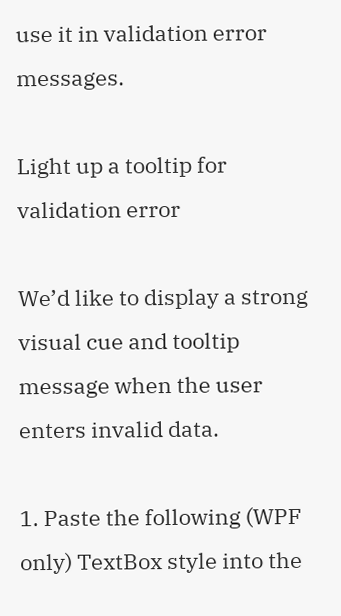use it in validation error messages.

Light up a tooltip for validation error

We’d like to display a strong visual cue and tooltip message when the user enters invalid data.

1. Paste the following (WPF only) TextBox style into the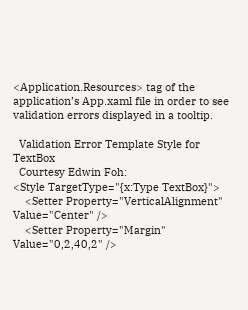<Application.Resources> tag of the application’s App.xaml file in order to see validation errors displayed in a tooltip.

  Validation Error Template Style for TextBox
  Courtesy Edwin Foh:
<Style TargetType="{x:Type TextBox}">
    <Setter Property="VerticalAlignment" Value="Center" />
    <Setter Property="Margin" Value="0,2,40,2" />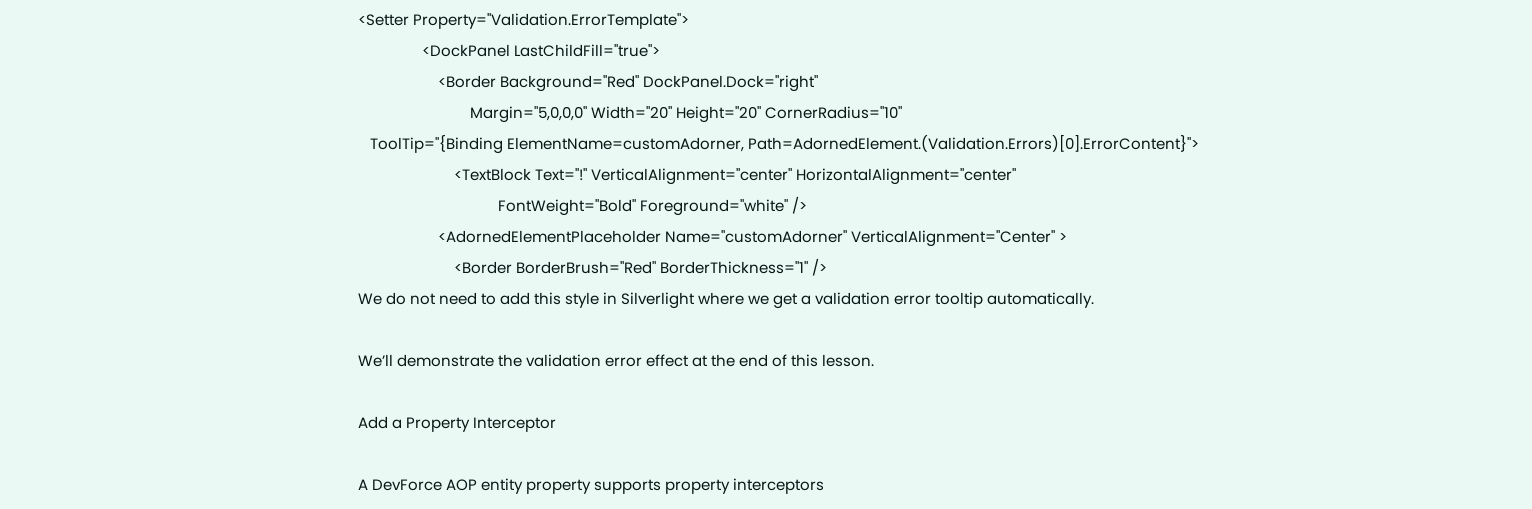<Setter Property="Validation.ErrorTemplate">
                <DockPanel LastChildFill="true">
                    <Border Background="Red" DockPanel.Dock="right"
                            Margin="5,0,0,0" Width="20" Height="20" CornerRadius="10"
   ToolTip="{Binding ElementName=customAdorner, Path=AdornedElement.(Validation.Errors)[0].ErrorContent}">
                        <TextBlock Text="!" VerticalAlignment="center" HorizontalAlignment="center"
                                   FontWeight="Bold" Foreground="white" />
                    <AdornedElementPlaceholder Name="customAdorner" VerticalAlignment="Center" >
                        <Border BorderBrush="Red" BorderThickness="1" />
We do not need to add this style in Silverlight where we get a validation error tooltip automatically.

We’ll demonstrate the validation error effect at the end of this lesson.

Add a Property Interceptor

A DevForce AOP entity property supports property interceptors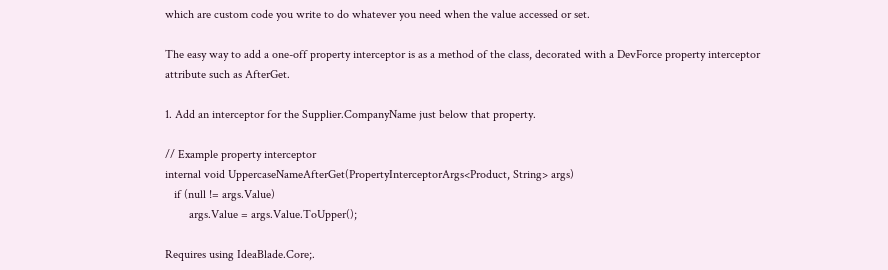which are custom code you write to do whatever you need when the value accessed or set.

The easy way to add a one-off property interceptor is as a method of the class, decorated with a DevForce property interceptor attribute such as AfterGet.

1. Add an interceptor for the Supplier.CompanyName just below that property.

// Example property interceptor
internal void UppercaseNameAfterGet(PropertyInterceptorArgs<Product, String> args)
   if (null != args.Value)
        args.Value = args.Value.ToUpper();

Requires using IdeaBlade.Core;.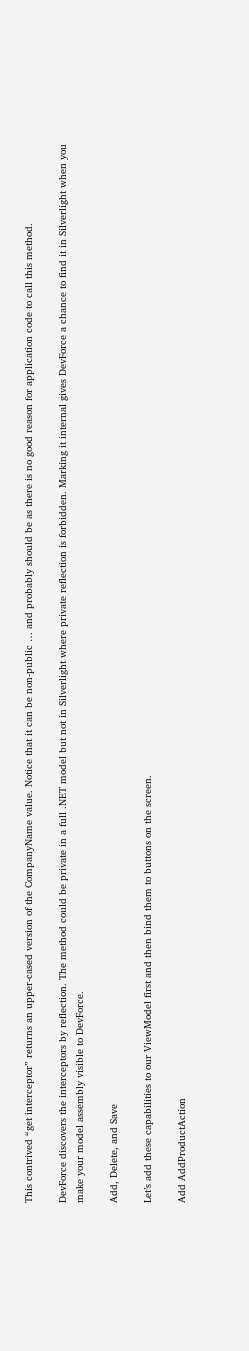This contrived “get interceptor” returns an upper-cased version of the CompanyName value. Notice that it can be non-public … and probably should be as there is no good reason for application code to call this method.

DevForce discovers the interceptors by reflection. The method could be private in a full .NET model but not in Silverlight where private reflection is forbidden. Marking it internal gives DevForce a chance to find it in Silverlight when you make your model assembly visible to DevForce.

Add, Delete, and Save

Let’s add these capabilities to our ViewModel first and then bind them to buttons on the screen.

Add AddProductAction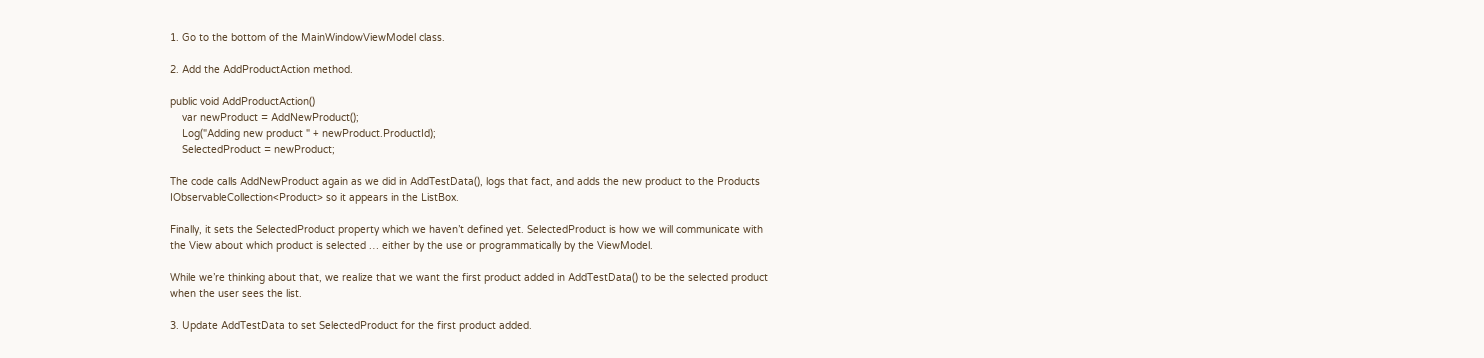1. Go to the bottom of the MainWindowViewModel class.

2. Add the AddProductAction method.

public void AddProductAction()
    var newProduct = AddNewProduct();
    Log("Adding new product " + newProduct.ProductId);
    SelectedProduct = newProduct;

The code calls AddNewProduct again as we did in AddTestData(), logs that fact, and adds the new product to the Products IObservableCollection<Product> so it appears in the ListBox.

Finally, it sets the SelectedProduct property which we haven’t defined yet. SelectedProduct is how we will communicate with the View about which product is selected … either by the use or programmatically by the ViewModel.

While we’re thinking about that, we realize that we want the first product added in AddTestData() to be the selected product when the user sees the list.

3. Update AddTestData to set SelectedProduct for the first product added.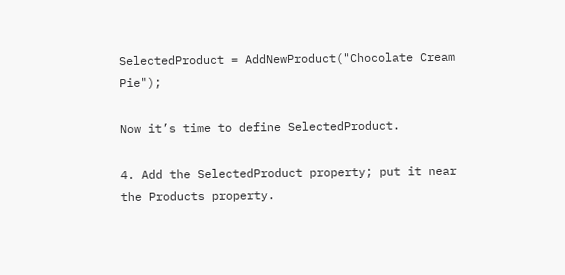SelectedProduct = AddNewProduct("Chocolate Cream Pie");

Now it’s time to define SelectedProduct.

4. Add the SelectedProduct property; put it near the Products property.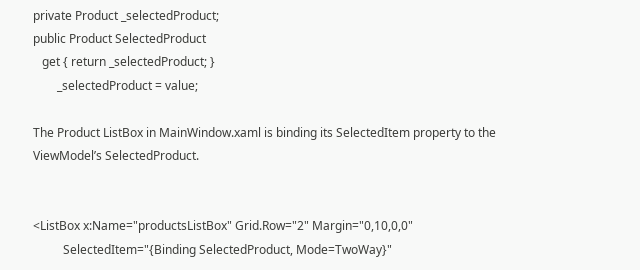private Product _selectedProduct;
public Product SelectedProduct
   get { return _selectedProduct; }
        _selectedProduct = value;

The Product ListBox in MainWindow.xaml is binding its SelectedItem property to the ViewModel’s SelectedProduct.


<ListBox x:Name="productsListBox" Grid.Row="2" Margin="0,10,0,0"
          SelectedItem="{Binding SelectedProduct, Mode=TwoWay}"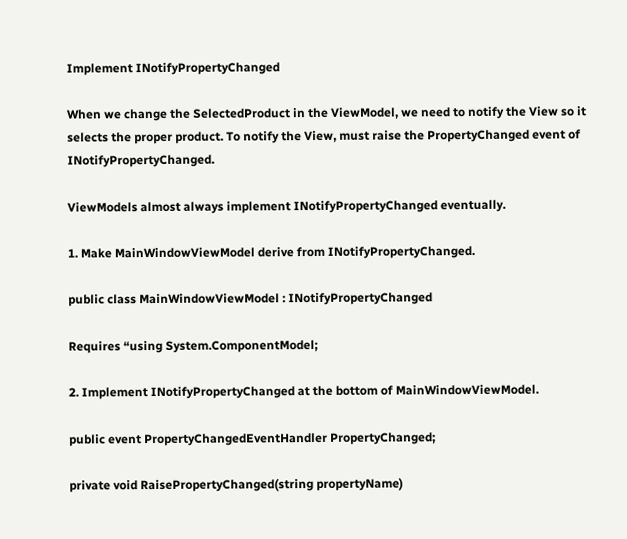Implement INotifyPropertyChanged

When we change the SelectedProduct in the ViewModel, we need to notify the View so it selects the proper product. To notify the View, must raise the PropertyChanged event of INotifyPropertyChanged.

ViewModels almost always implement INotifyPropertyChanged eventually.

1. Make MainWindowViewModel derive from INotifyPropertyChanged.

public class MainWindowViewModel : INotifyPropertyChanged

Requires “using System.ComponentModel;

2. Implement INotifyPropertyChanged at the bottom of MainWindowViewModel.

public event PropertyChangedEventHandler PropertyChanged;

private void RaisePropertyChanged(string propertyName)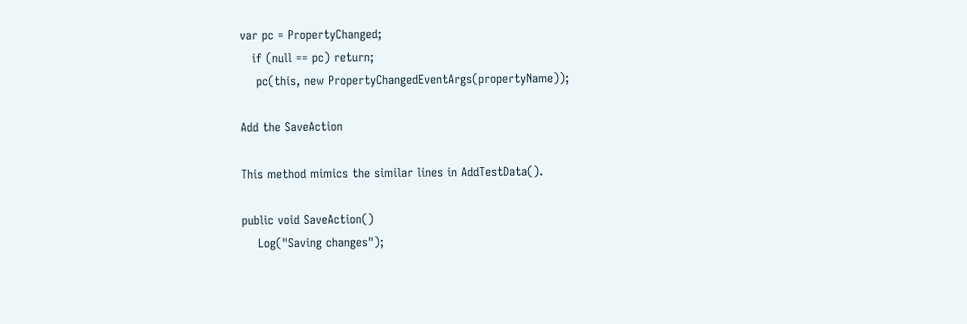var pc = PropertyChanged;
   if (null == pc) return;
    pc(this, new PropertyChangedEventArgs(propertyName));

Add the SaveAction

This method mimics the similar lines in AddTestData().

public void SaveAction()
    Log("Saving changes");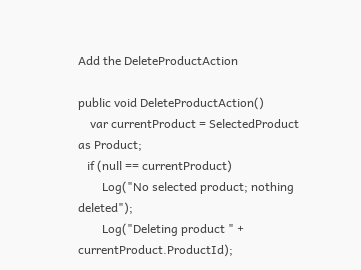Add the DeleteProductAction

public void DeleteProductAction()
    var currentProduct = SelectedProduct as Product;
   if (null == currentProduct)
        Log("No selected product; nothing deleted");
        Log("Deleting product " + currentProduct.ProductId);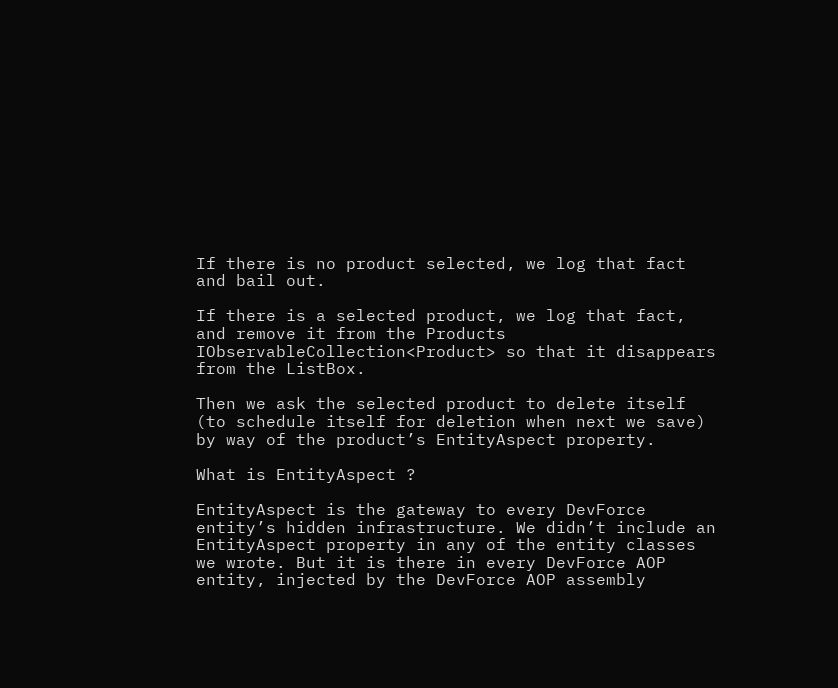If there is no product selected, we log that fact and bail out.

If there is a selected product, we log that fact, and remove it from the Products IObservableCollection<Product> so that it disappears from the ListBox.

Then we ask the selected product to delete itself (to schedule itself for deletion when next we save) by way of the product’s EntityAspect property.

What is EntityAspect ?

EntityAspect is the gateway to every DevForce entity’s hidden infrastructure. We didn’t include an EntityAspect property in any of the entity classes we wrote. But it is there in every DevForce AOP entity, injected by the DevForce AOP assembly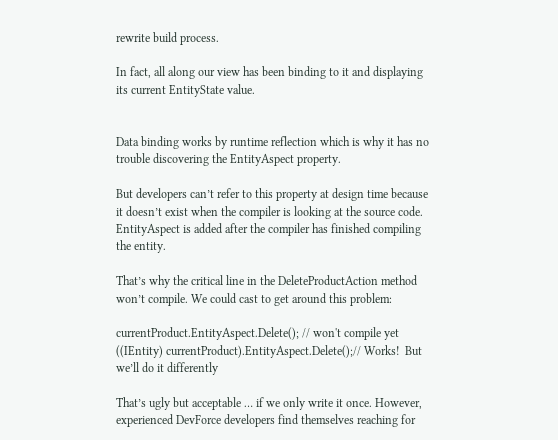rewrite build process.

In fact, all along our view has been binding to it and displaying its current EntityState value.


Data binding works by runtime reflection which is why it has no trouble discovering the EntityAspect property.

But developers can’t refer to this property at design time because it doesn’t exist when the compiler is looking at the source code. EntityAspect is added after the compiler has finished compiling the entity.

That’s why the critical line in the DeleteProductAction method won’t compile. We could cast to get around this problem:

currentProduct.EntityAspect.Delete(); // won't compile yet
((IEntity) currentProduct).EntityAspect.Delete();// Works!  But we’ll do it differently

That’s ugly but acceptable … if we only write it once. However, experienced DevForce developers find themselves reaching for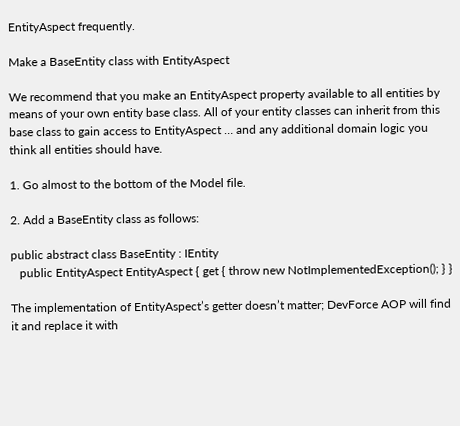EntityAspect frequently.

Make a BaseEntity class with EntityAspect

We recommend that you make an EntityAspect property available to all entities by means of your own entity base class. All of your entity classes can inherit from this base class to gain access to EntityAspect … and any additional domain logic you think all entities should have.

1. Go almost to the bottom of the Model file.

2. Add a BaseEntity class as follows:

public abstract class BaseEntity : IEntity
   public EntityAspect EntityAspect { get { throw new NotImplementedException(); } }

The implementation of EntityAspect’s getter doesn’t matter; DevForce AOP will find it and replace it with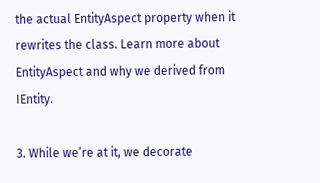the actual EntityAspect property when it rewrites the class. Learn more about EntityAspect and why we derived from IEntity.

3. While we’re at it, we decorate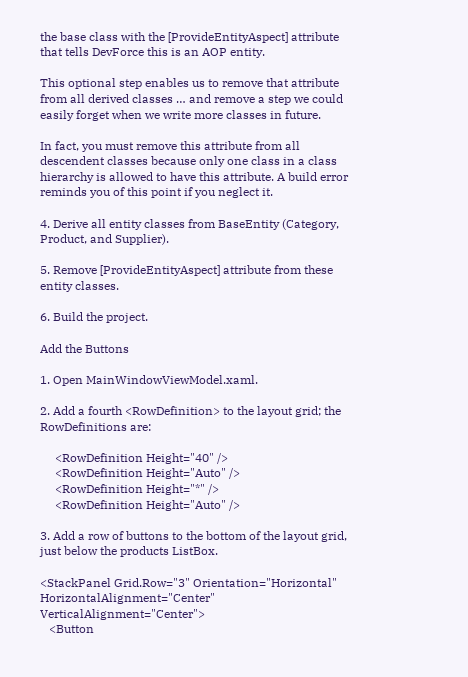the base class with the [ProvideEntityAspect] attribute that tells DevForce this is an AOP entity.

This optional step enables us to remove that attribute from all derived classes … and remove a step we could easily forget when we write more classes in future.

In fact, you must remove this attribute from all descendent classes because only one class in a class hierarchy is allowed to have this attribute. A build error reminds you of this point if you neglect it.

4. Derive all entity classes from BaseEntity (Category, Product, and Supplier).

5. Remove [ProvideEntityAspect] attribute from these entity classes.

6. Build the project.

Add the Buttons

1. Open MainWindowViewModel.xaml.

2. Add a fourth <RowDefinition> to the layout grid; the RowDefinitions are:

     <RowDefinition Height="40" />
     <RowDefinition Height="Auto" />
     <RowDefinition Height="*" />
     <RowDefinition Height="Auto" />

3. Add a row of buttons to the bottom of the layout grid, just below the products ListBox.

<StackPanel Grid.Row="3" Orientation="Horizontal" HorizontalAlignment="Center" VerticalAlignment="Center">
   <Button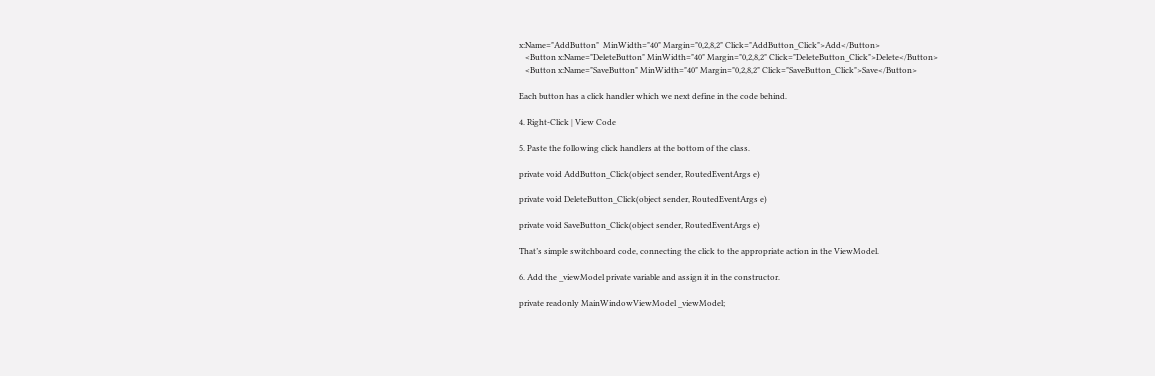x:Name="AddButton"  MinWidth="40" Margin="0,2,8,2" Click="AddButton_Click">Add</Button>
   <Button x:Name="DeleteButton" MinWidth="40" Margin="0,2,8,2" Click="DeleteButton_Click">Delete</Button>
   <Button x:Name="SaveButton" MinWidth="40" Margin="0,2,8,2" Click="SaveButton_Click">Save</Button>

Each button has a click handler which we next define in the code behind.

4. Right-Click | View Code

5. Paste the following click handlers at the bottom of the class.

private void AddButton_Click(object sender, RoutedEventArgs e)

private void DeleteButton_Click(object sender, RoutedEventArgs e)

private void SaveButton_Click(object sender, RoutedEventArgs e)

That’s simple switchboard code, connecting the click to the appropriate action in the ViewModel.

6. Add the _viewModel private variable and assign it in the constructor.

private readonly MainWindowViewModel _viewModel;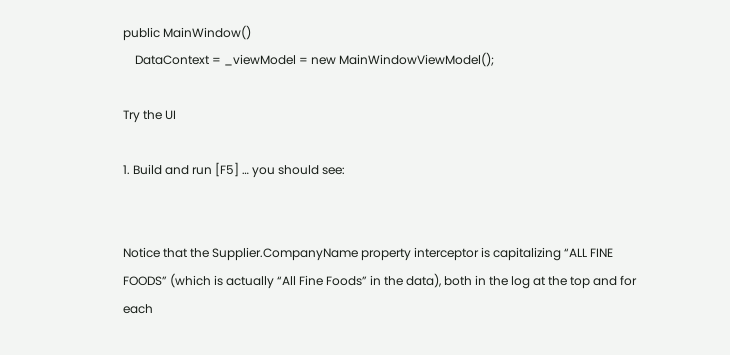public MainWindow()
    DataContext = _viewModel = new MainWindowViewModel();

Try the UI

1. Build and run [F5] … you should see:


Notice that the Supplier.CompanyName property interceptor is capitalizing “ALL FINE FOODS” (which is actually “All Fine Foods” in the data), both in the log at the top and for each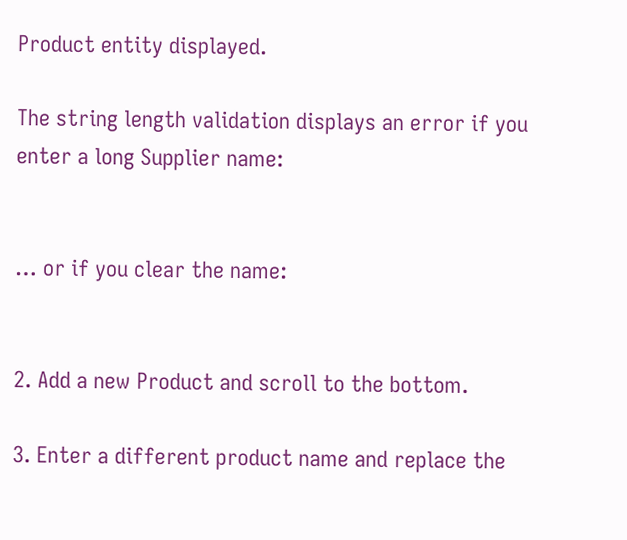Product entity displayed.

The string length validation displays an error if you enter a long Supplier name:


… or if you clear the name:


2. Add a new Product and scroll to the bottom.

3. Enter a different product name and replace the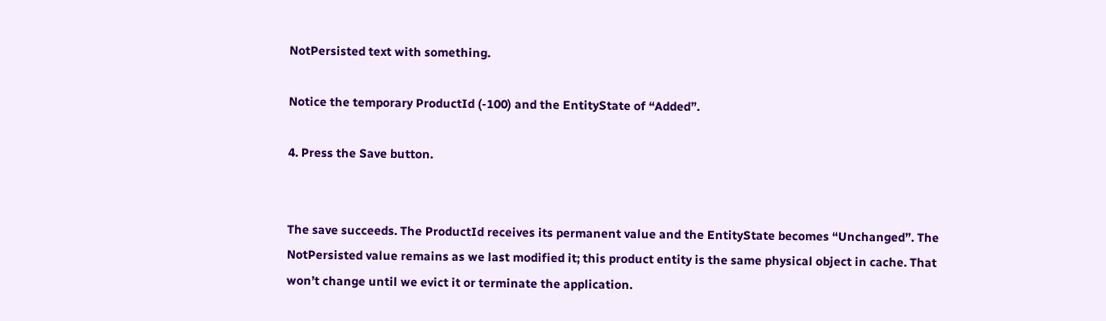NotPersisted text with something.

Notice the temporary ProductId (-100) and the EntityState of “Added”.

4. Press the Save button.


The save succeeds. The ProductId receives its permanent value and the EntityState becomes “Unchanged”. The NotPersisted value remains as we last modified it; this product entity is the same physical object in cache. That won’t change until we evict it or terminate the application.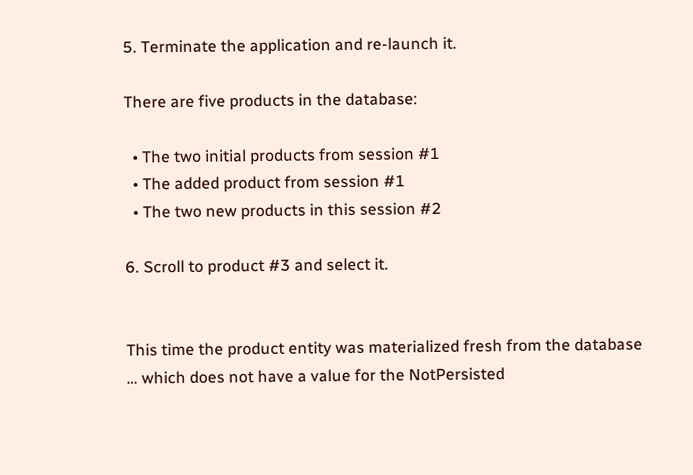5. Terminate the application and re-launch it.

There are five products in the database:

  • The two initial products from session #1
  • The added product from session #1
  • The two new products in this session #2

6. Scroll to product #3 and select it.


This time the product entity was materialized fresh from the database … which does not have a value for the NotPersisted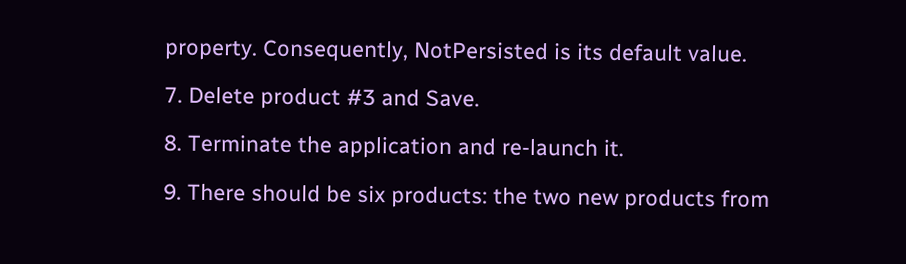property. Consequently, NotPersisted is its default value.

7. Delete product #3 and Save.

8. Terminate the application and re-launch it.

9. There should be six products: the two new products from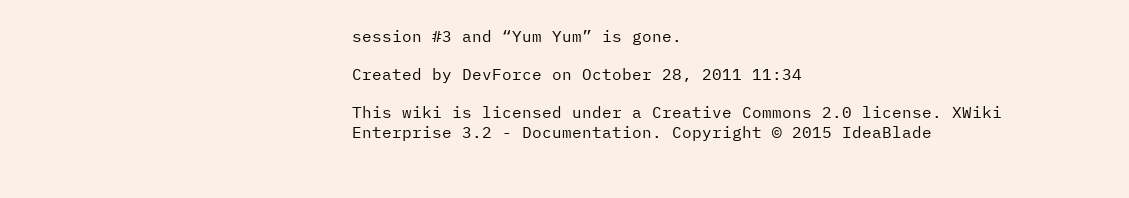session #3 and “Yum Yum” is gone.

Created by DevForce on October 28, 2011 11:34

This wiki is licensed under a Creative Commons 2.0 license. XWiki Enterprise 3.2 - Documentation. Copyright © 2015 IdeaBlade